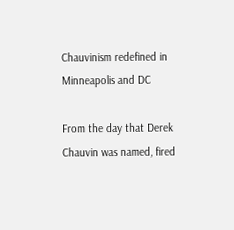Chauvinism redefined in Minneapolis and DC

From the day that Derek Chauvin was named, fired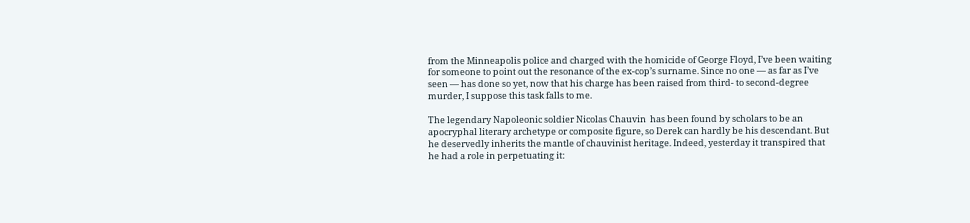from the Minneapolis police and charged with the homicide of George Floyd, I’ve been waiting for someone to point out the resonance of the ex-cop’s surname. Since no one — as far as I’ve seen — has done so yet, now that his charge has been raised from third- to second-degree murder, I suppose this task falls to me.

The legendary Napoleonic soldier Nicolas Chauvin  has been found by scholars to be an apocryphal literary archetype or composite figure, so Derek can hardly be his descendant. But he deservedly inherits the mantle of chauvinist heritage. Indeed, yesterday it transpired that he had a role in perpetuating it: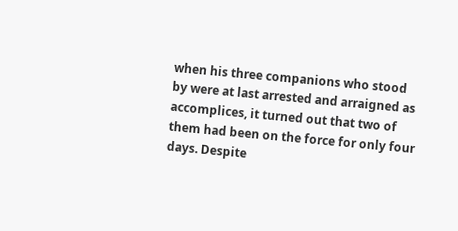when his three companions who stood by were at last arrested and arraigned as accomplices, it turned out that two of them had been on the force for only four days. Despite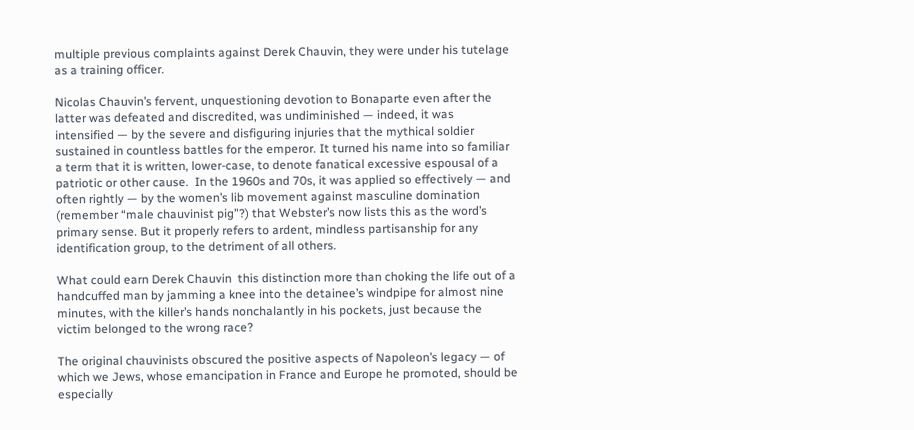multiple previous complaints against Derek Chauvin, they were under his tutelage as a training officer.

Nicolas Chauvin’s fervent, unquestioning devotion to Bonaparte even after the latter was defeated and discredited, was undiminished — indeed, it was intensified — by the severe and disfiguring injuries that the mythical soldier sustained in countless battles for the emperor. It turned his name into so familiar a term that it is written, lower-case, to denote fanatical excessive espousal of a patriotic or other cause.  In the 1960s and 70s, it was applied so effectively — and often rightly — by the women’s lib movement against masculine domination  (remember “male chauvinist pig”?) that Webster’s now lists this as the word’s primary sense. But it properly refers to ardent, mindless partisanship for any identification group, to the detriment of all others.

What could earn Derek Chauvin  this distinction more than choking the life out of a handcuffed man by jamming a knee into the detainee’s windpipe for almost nine minutes, with the killer’s hands nonchalantly in his pockets, just because the victim belonged to the wrong race?

The original chauvinists obscured the positive aspects of Napoleon’s legacy — of which we Jews, whose emancipation in France and Europe he promoted, should be especially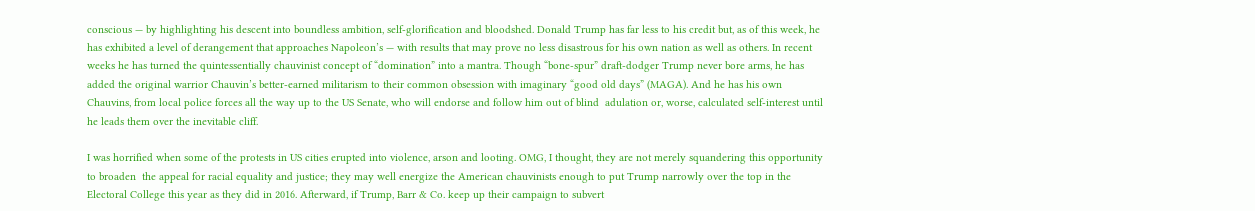conscious — by highlighting his descent into boundless ambition, self-glorification and bloodshed. Donald Trump has far less to his credit but, as of this week, he has exhibited a level of derangement that approaches Napoleon’s — with results that may prove no less disastrous for his own nation as well as others. In recent weeks he has turned the quintessentially chauvinist concept of “domination” into a mantra. Though “bone-spur” draft-dodger Trump never bore arms, he has added the original warrior Chauvin’s better-earned militarism to their common obsession with imaginary “good old days” (MAGA). And he has his own Chauvins, from local police forces all the way up to the US Senate, who will endorse and follow him out of blind  adulation or, worse, calculated self-interest until he leads them over the inevitable cliff.

I was horrified when some of the protests in US cities erupted into violence, arson and looting. OMG, I thought, they are not merely squandering this opportunity to broaden  the appeal for racial equality and justice; they may well energize the American chauvinists enough to put Trump narrowly over the top in the Electoral College this year as they did in 2016. Afterward, if Trump, Barr & Co. keep up their campaign to subvert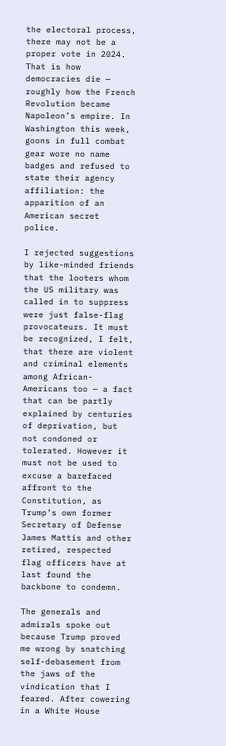the electoral process, there may not be a proper vote in 2024. That is how democracies die — roughly how the French Revolution became Napoleon’s empire. In Washington this week, goons in full combat gear wore no name badges and refused to state their agency affiliation: the apparition of an American secret police.

I rejected suggestions by like-minded friends that the looters whom the US military was called in to suppress were just false-flag provocateurs. It must be recognized, I felt, that there are violent and criminal elements among African-Americans too — a fact that can be partly explained by centuries of deprivation, but not condoned or tolerated. However it must not be used to excuse a barefaced affront to the Constitution, as Trump’s own former Secretary of Defense James Mattis and other retired, respected flag officers have at last found the backbone to condemn.

The generals and admirals spoke out because Trump proved me wrong by snatching self-debasement from the jaws of the vindication that I feared. After cowering in a White House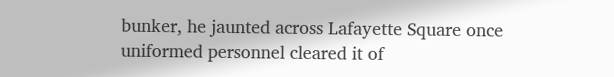bunker, he jaunted across Lafayette Square once uniformed personnel cleared it of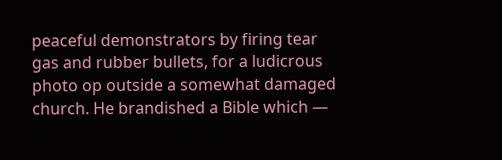peaceful demonstrators by firing tear gas and rubber bullets, for a ludicrous photo op outside a somewhat damaged church. He brandished a Bible which —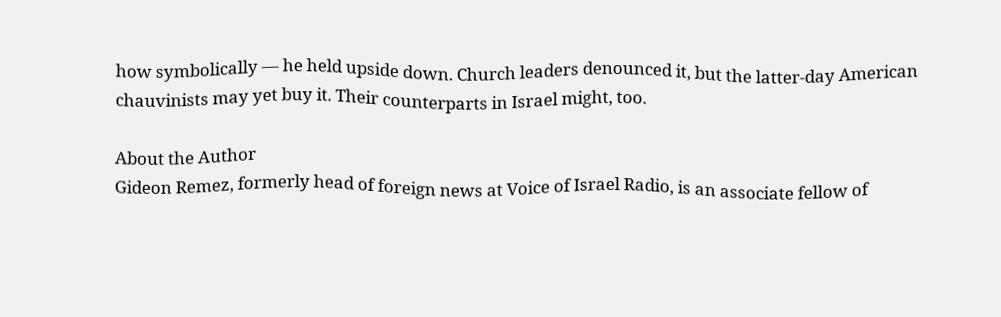how symbolically — he held upside down. Church leaders denounced it, but the latter-day American chauvinists may yet buy it. Their counterparts in Israel might, too.

About the Author
Gideon Remez, formerly head of foreign news at Voice of Israel Radio, is an associate fellow of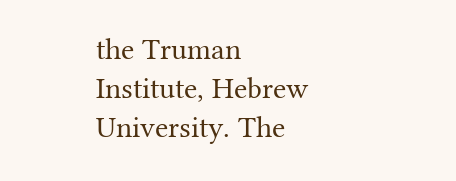the Truman Institute, Hebrew University. The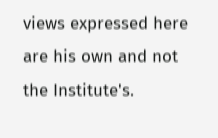views expressed here are his own and not the Institute's.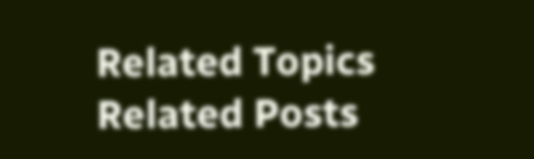Related Topics
Related Posts